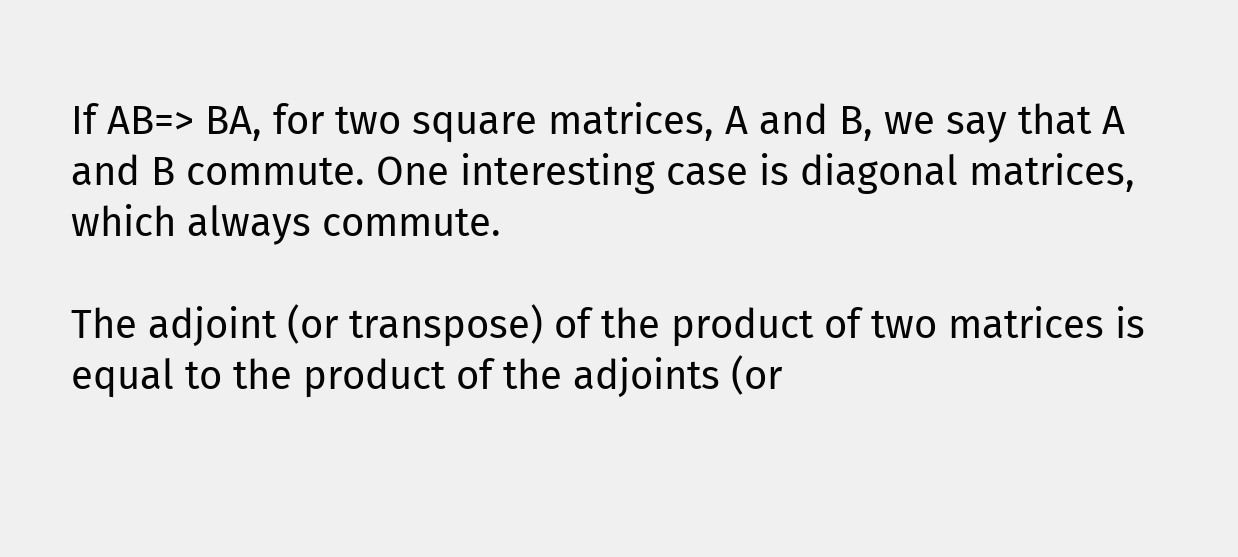If AB=> BA, for two square matrices, A and B, we say that A and B commute. One interesting case is diagonal matrices, which always commute.

The adjoint (or transpose) of the product of two matrices is equal to the product of the adjoints (or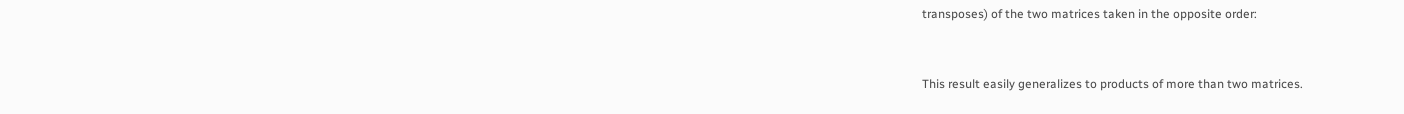transposes) of the two matrices taken in the opposite order:


This result easily generalizes to products of more than two matrices.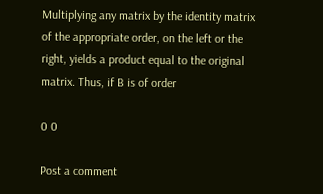Multiplying any matrix by the identity matrix of the appropriate order, on the left or the right, yields a product equal to the original matrix. Thus, if B is of order

0 0

Post a comment